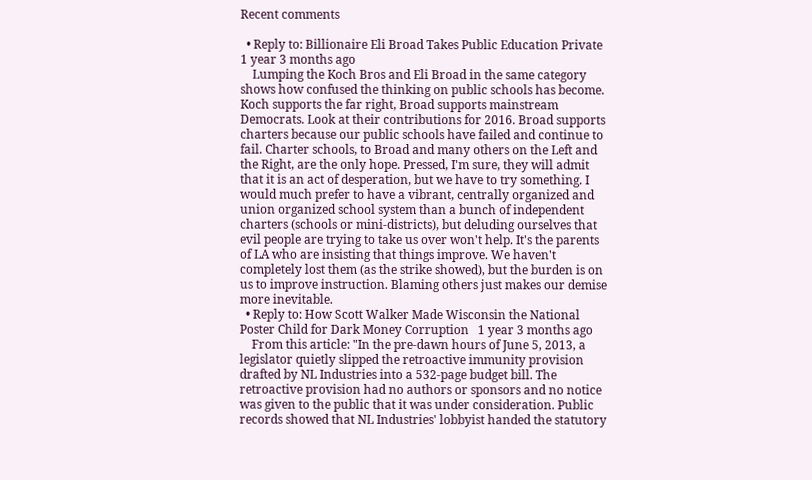Recent comments

  • Reply to: Billionaire Eli Broad Takes Public Education Private   1 year 3 months ago
    Lumping the Koch Bros and Eli Broad in the same category shows how confused the thinking on public schools has become. Koch supports the far right, Broad supports mainstream Democrats. Look at their contributions for 2016. Broad supports charters because our public schools have failed and continue to fail. Charter schools, to Broad and many others on the Left and the Right, are the only hope. Pressed, I'm sure, they will admit that it is an act of desperation, but we have to try something. I would much prefer to have a vibrant, centrally organized and union organized school system than a bunch of independent charters (schools or mini-districts), but deluding ourselves that evil people are trying to take us over won't help. It's the parents of LA who are insisting that things improve. We haven't completely lost them (as the strike showed), but the burden is on us to improve instruction. Blaming others just makes our demise more inevitable.
  • Reply to: How Scott Walker Made Wisconsin the National Poster Child for Dark Money Corruption   1 year 3 months ago
    From this article: "In the pre-dawn hours of June 5, 2013, a legislator quietly slipped the retroactive immunity provision drafted by NL Industries into a 532-page budget bill. The retroactive provision had no authors or sponsors and no notice was given to the public that it was under consideration. Public records showed that NL Industries' lobbyist handed the statutory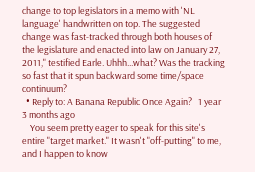change to top legislators in a memo with 'NL language' handwritten on top. The suggested change was fast-tracked through both houses of the legislature and enacted into law on January 27, 2011," testified Earle. Uhhh...what? Was the tracking so fast that it spun backward some time/space continuum?
  • Reply to: A Banana Republic Once Again?   1 year 3 months ago
    You seem pretty eager to speak for this site's entire "target market." It wasn't "off-putting" to me, and I happen to know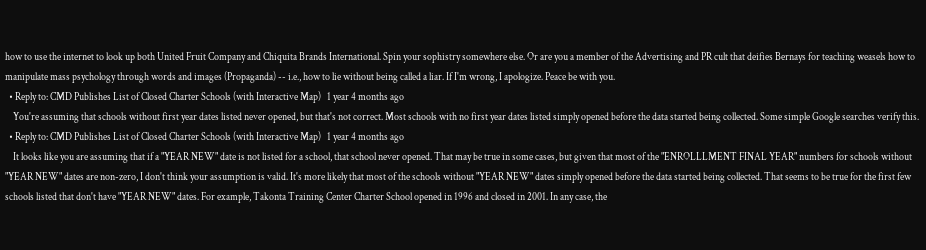how to use the internet to look up both United Fruit Company and Chiquita Brands International. Spin your sophistry somewhere else. Or are you a member of the Advertising and PR cult that deifies Bernays for teaching weasels how to manipulate mass psychology through words and images (Propaganda) -- i.e., how to lie without being called a liar. If I'm wrong, I apologize. Peace be with you.
  • Reply to: CMD Publishes List of Closed Charter Schools (with Interactive Map)   1 year 4 months ago
    You're assuming that schools without first year dates listed never opened, but that's not correct. Most schools with no first year dates listed simply opened before the data started being collected. Some simple Google searches verify this.
  • Reply to: CMD Publishes List of Closed Charter Schools (with Interactive Map)   1 year 4 months ago
    It looks like you are assuming that if a "YEAR NEW" date is not listed for a school, that school never opened. That may be true in some cases, but given that most of the "ENROLLLMENT FINAL YEAR" numbers for schools without "YEAR NEW" dates are non-zero, I don't think your assumption is valid. It's more likely that most of the schools without "YEAR NEW" dates simply opened before the data started being collected. That seems to be true for the first few schools listed that don't have "YEAR NEW" dates. For example, Takonta Training Center Charter School opened in 1996 and closed in 2001. In any case, the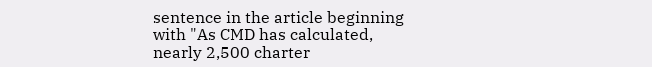sentence in the article beginning with "As CMD has calculated, nearly 2,500 charter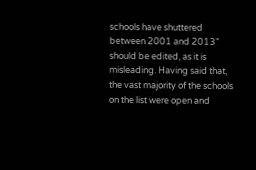schools have shuttered between 2001 and 2013" should be edited, as it is misleading. Having said that, the vast majority of the schools on the list were open and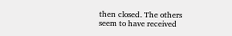then closed. The others seem to have received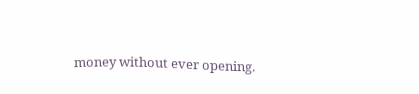money without ever opening.